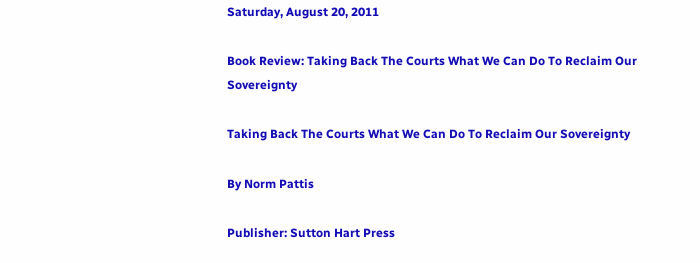Saturday, August 20, 2011

Book Review: Taking Back The Courts What We Can Do To Reclaim Our Sovereignty

Taking Back The Courts What We Can Do To Reclaim Our Sovereignty

By Norm Pattis

Publisher: Sutton Hart Press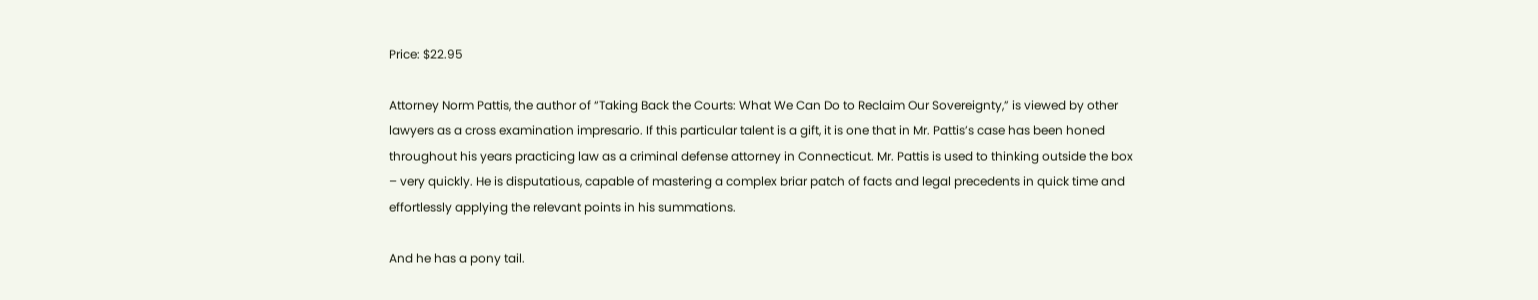Price: $22.95

Attorney Norm Pattis, the author of “Taking Back the Courts: What We Can Do to Reclaim Our Sovereignty,” is viewed by other lawyers as a cross examination impresario. If this particular talent is a gift, it is one that in Mr. Pattis’s case has been honed throughout his years practicing law as a criminal defense attorney in Connecticut. Mr. Pattis is used to thinking outside the box – very quickly. He is disputatious, capable of mastering a complex briar patch of facts and legal precedents in quick time and effortlessly applying the relevant points in his summations.

And he has a pony tail.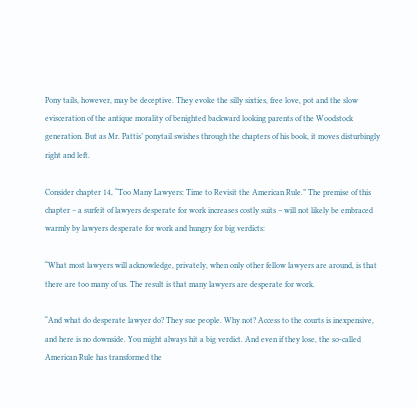Pony tails, however, may be deceptive. They evoke the silly sixties, free love, pot and the slow evisceration of the antique morality of benighted backward looking parents of the Woodstock generation. But as Mr. Pattis’ ponytail swishes through the chapters of his book, it moves disturbingly right and left.

Consider chapter 14, “Too Many Lawyers: Time to Revisit the American Rule.” The premise of this chapter – a surfeit of lawyers desperate for work increases costly suits – will not likely be embraced warmly by lawyers desperate for work and hungry for big verdicts:

“What most lawyers will acknowledge, privately, when only other fellow lawyers are around, is that there are too many of us. The result is that many lawyers are desperate for work.

“And what do desperate lawyer do? They sue people. Why not? Access to the courts is inexpensive, and here is no downside. You might always hit a big verdict. And even if they lose, the so-called American Rule has transformed the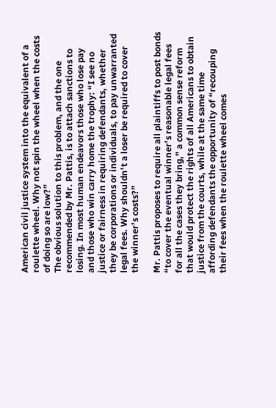American civil justice system into the equivalent of a roulette wheel. Why not spin the wheel when the costs of doing so are low?”
The obvious solution to this problem, and the one recommended by Mr. Pattis, is to attach sanctions to losing. In most human endeavors those who lose pay and those who win carry home the trophy: “I see no justice or fairness in requiring defendants, whether they be corporations or individuals, to pay unwarranted legal fees. Why shouldn’t a loser be required to cover the winner’s costs?”

Mr. Pattis proposes to require all plaintiffs to post bonds “to cover the eventual winner’s reasonable legal fees for all the cases they bring,” a common sense reform that would protect the rights of all Americans to obtain justice from the courts, while at the same time affording defendants the opportunity of “recouping their fees when the roulette wheel comes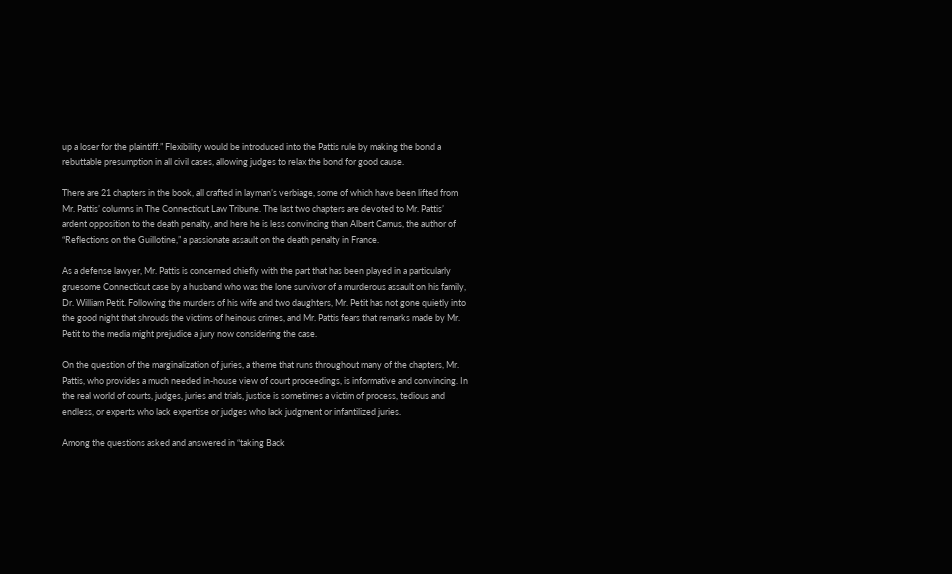up a loser for the plaintiff.” Flexibility would be introduced into the Pattis rule by making the bond a rebuttable presumption in all civil cases, allowing judges to relax the bond for good cause.

There are 21 chapters in the book, all crafted in layman’s verbiage, some of which have been lifted from Mr. Pattis’ columns in The Connecticut Law Tribune. The last two chapters are devoted to Mr. Pattis’ ardent opposition to the death penalty, and here he is less convincing than Albert Camus, the author of “Reflections on the Guillotine,” a passionate assault on the death penalty in France.

As a defense lawyer, Mr. Pattis is concerned chiefly with the part that has been played in a particularly gruesome Connecticut case by a husband who was the lone survivor of a murderous assault on his family, Dr. William Petit. Following the murders of his wife and two daughters, Mr. Petit has not gone quietly into the good night that shrouds the victims of heinous crimes, and Mr. Pattis fears that remarks made by Mr. Petit to the media might prejudice a jury now considering the case.

On the question of the marginalization of juries, a theme that runs throughout many of the chapters, Mr. Pattis, who provides a much needed in-house view of court proceedings, is informative and convincing. In the real world of courts, judges, juries and trials, justice is sometimes a victim of process, tedious and endless, or experts who lack expertise or judges who lack judgment or infantilized juries.

Among the questions asked and answered in “taking Back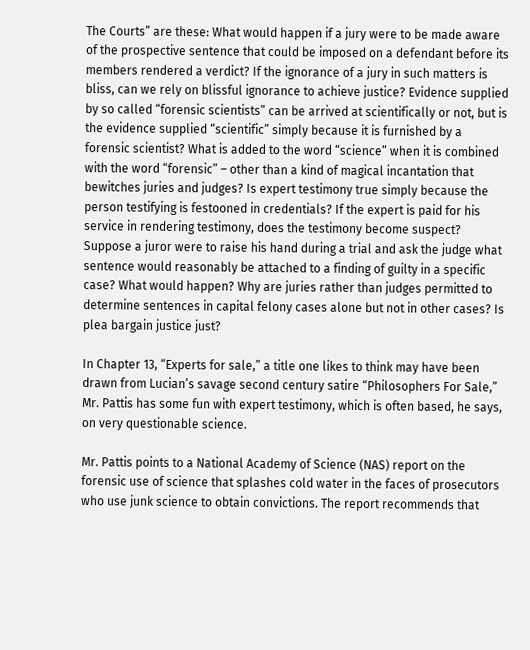The Courts” are these: What would happen if a jury were to be made aware of the prospective sentence that could be imposed on a defendant before its members rendered a verdict? If the ignorance of a jury in such matters is bliss, can we rely on blissful ignorance to achieve justice? Evidence supplied by so called “forensic scientists” can be arrived at scientifically or not, but is the evidence supplied “scientific” simply because it is furnished by a forensic scientist? What is added to the word “science” when it is combined with the word “forensic” – other than a kind of magical incantation that bewitches juries and judges? Is expert testimony true simply because the person testifying is festooned in credentials? If the expert is paid for his service in rendering testimony, does the testimony become suspect? Suppose a juror were to raise his hand during a trial and ask the judge what sentence would reasonably be attached to a finding of guilty in a specific case? What would happen? Why are juries rather than judges permitted to determine sentences in capital felony cases alone but not in other cases? Is plea bargain justice just?

In Chapter 13, “Experts for sale,” a title one likes to think may have been drawn from Lucian’s savage second century satire “Philosophers For Sale,” Mr. Pattis has some fun with expert testimony, which is often based, he says, on very questionable science.

Mr. Pattis points to a National Academy of Science (NAS) report on the forensic use of science that splashes cold water in the faces of prosecutors who use junk science to obtain convictions. The report recommends that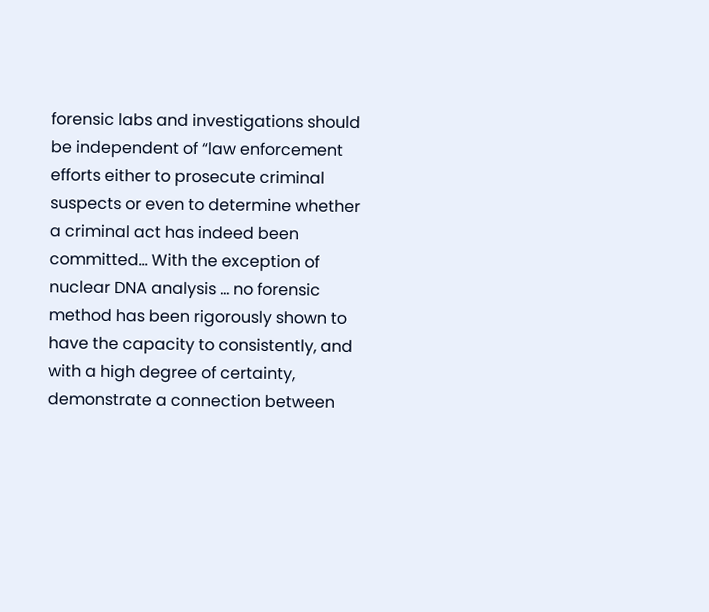forensic labs and investigations should be independent of “law enforcement efforts either to prosecute criminal suspects or even to determine whether a criminal act has indeed been committed… With the exception of nuclear DNA analysis … no forensic method has been rigorously shown to have the capacity to consistently, and with a high degree of certainty, demonstrate a connection between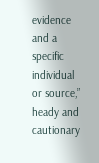evidence and a specific individual or source,” heady and cautionary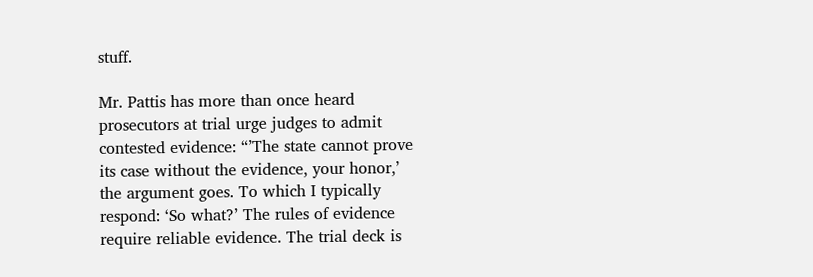stuff.

Mr. Pattis has more than once heard prosecutors at trial urge judges to admit contested evidence: “’The state cannot prove its case without the evidence, your honor,’ the argument goes. To which I typically respond: ‘So what?’ The rules of evidence require reliable evidence. The trial deck is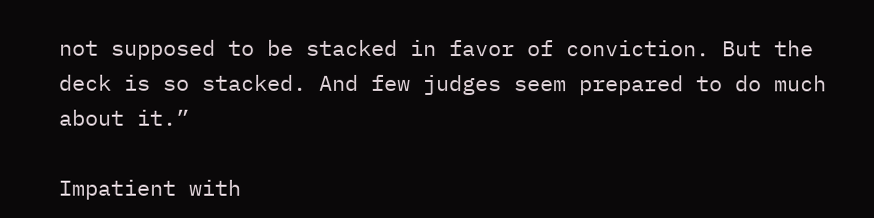not supposed to be stacked in favor of conviction. But the deck is so stacked. And few judges seem prepared to do much about it.”

Impatient with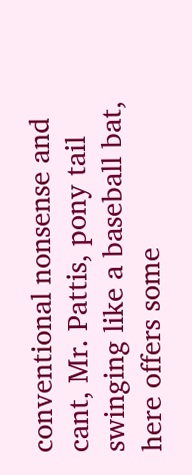conventional nonsense and cant, Mr. Pattis, pony tail swinging like a baseball bat, here offers some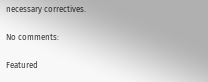necessary correctives.

No comments:

Featured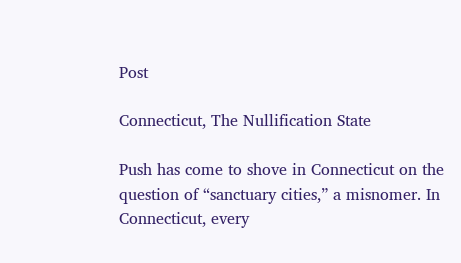Post

Connecticut, The Nullification State

Push has come to shove in Connecticut on the question of “sanctuary cities,” a misnomer. In Connecticut, every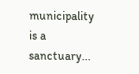municipality is a sanctuary...